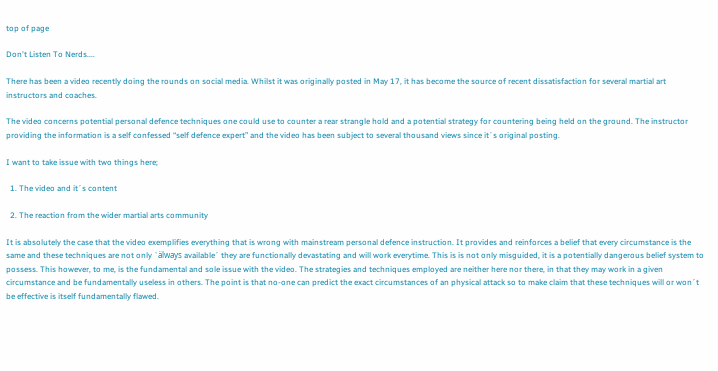top of page

Don't Listen To Nerds....

There has been a video recently doing the rounds on social media. Whilst it was originally posted in May 17, it has become the source of recent dissatisfaction for several martial art instructors and coaches.

The video concerns potential personal defence techniques one could use to counter a rear strangle hold and a potential strategy for countering being held on the ground. The instructor providing the information is a self confessed “self defence expert” and the video has been subject to several thousand views since it´s original posting.

I want to take issue with two things here;

  1. The video and it´s content

  2. The reaction from the wider martial arts community

It is absolutely the case that the video exemplifies everything that is wrong with mainstream personal defence instruction. It provides and reinforces a belief that every circumstance is the same and these techniques are not only `älways available´ they are functionally devastating and will work everytime. This is is not only misguided, it is a potentially dangerous belief system to possess. This however, to me, is the fundamental and sole issue with the video. The strategies and techniques employed are neither here nor there, in that they may work in a given circumstance and be fundamentally useless in others. The point is that no-one can predict the exact circumstances of an physical attack so to make claim that these techniques will or won´t be effective is itself fundamentally flawed.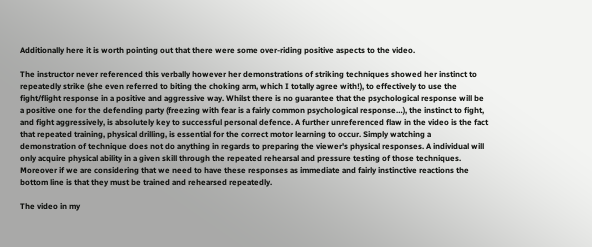Additionally here it is worth pointing out that there were some over-riding positive aspects to the video.

The instructor never referenced this verbally however her demonstrations of striking techniques showed her instinct to repeatedly strike (she even referred to biting the choking arm, which I totally agree with!), to effectively to use the fight/flight response in a positive and aggressive way. Whilst there is no guarantee that the psychological response will be a positive one for the defending party (freezing with fear is a fairly common psychological response…), the instinct to fight, and fight aggressively, is absolutely key to successful personal defence. A further unreferenced flaw in the video is the fact that repeated training, physical drilling, is essential for the correct motor learning to occur. Simply watching a demonstration of technique does not do anything in regards to preparing the viewer's physical responses. A individual will only acquire physical ability in a given skill through the repeated rehearsal and pressure testing of those techniques. Moreover if we are considering that we need to have these responses as immediate and fairly instinctive reactions the bottom line is that they must be trained and rehearsed repeatedly.

The video in my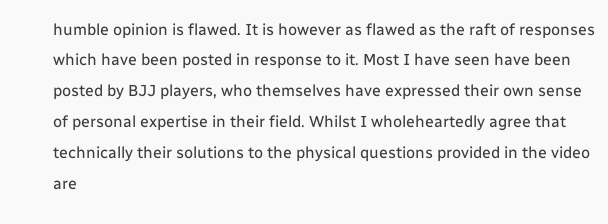humble opinion is flawed. It is however as flawed as the raft of responses which have been posted in response to it. Most I have seen have been posted by BJJ players, who themselves have expressed their own sense of personal expertise in their field. Whilst I wholeheartedly agree that technically their solutions to the physical questions provided in the video are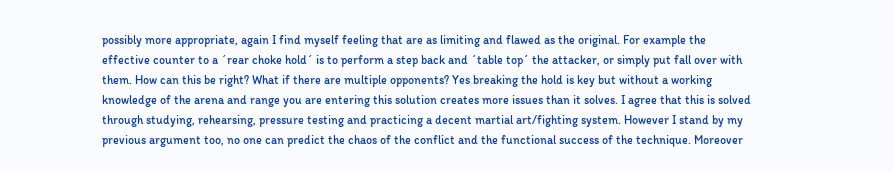possibly more appropriate, again I find myself feeling that are as limiting and flawed as the original. For example the effective counter to a ´rear choke hold´ is to perform a step back and ´table top´ the attacker, or simply put fall over with them. How can this be right? What if there are multiple opponents? Yes breaking the hold is key but without a working knowledge of the arena and range you are entering this solution creates more issues than it solves. I agree that this is solved through studying, rehearsing, pressure testing and practicing a decent martial art/fighting system. However I stand by my previous argument too, no one can predict the chaos of the conflict and the functional success of the technique. Moreover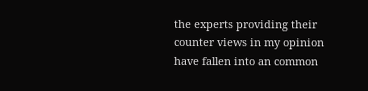the experts providing their counter views in my opinion have fallen into an common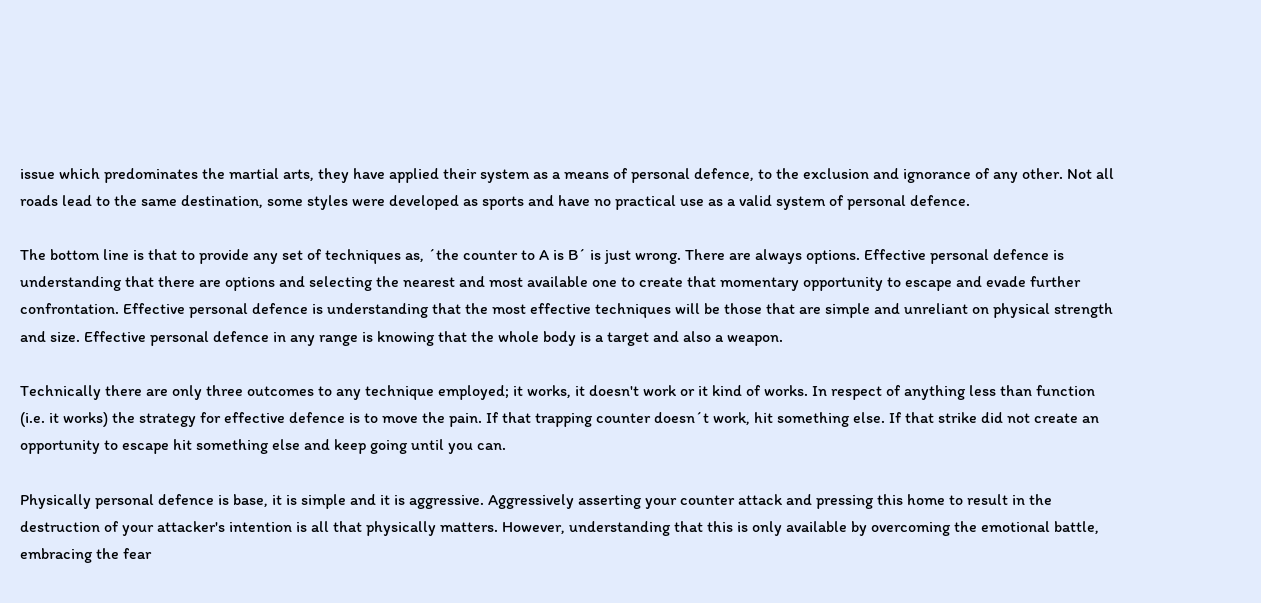issue which predominates the martial arts, they have applied their system as a means of personal defence, to the exclusion and ignorance of any other. Not all roads lead to the same destination, some styles were developed as sports and have no practical use as a valid system of personal defence.

The bottom line is that to provide any set of techniques as, ´the counter to A is B´ is just wrong. There are always options. Effective personal defence is understanding that there are options and selecting the nearest and most available one to create that momentary opportunity to escape and evade further confrontation. Effective personal defence is understanding that the most effective techniques will be those that are simple and unreliant on physical strength and size. Effective personal defence in any range is knowing that the whole body is a target and also a weapon.

Technically there are only three outcomes to any technique employed; it works, it doesn't work or it kind of works. In respect of anything less than function (i.e. it works) the strategy for effective defence is to move the pain. If that trapping counter doesn´t work, hit something else. If that strike did not create an opportunity to escape hit something else and keep going until you can.

Physically personal defence is base, it is simple and it is aggressive. Aggressively asserting your counter attack and pressing this home to result in the destruction of your attacker's intention is all that physically matters. However, understanding that this is only available by overcoming the emotional battle, embracing the fear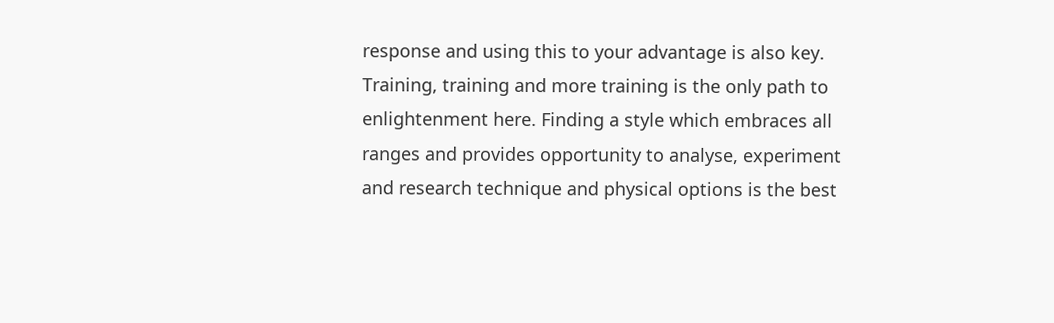response and using this to your advantage is also key. Training, training and more training is the only path to enlightenment here. Finding a style which embraces all ranges and provides opportunity to analyse, experiment and research technique and physical options is the best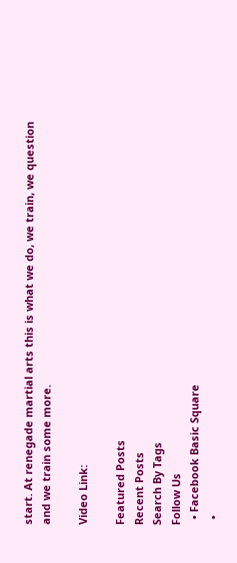start. At renegade martial arts this is what we do, we train, we question and we train some more.

Video Link:

Featured Posts
Recent Posts
Search By Tags
Follow Us
  • Facebook Basic Square
  •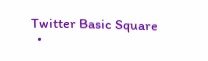Twitter Basic Square
  •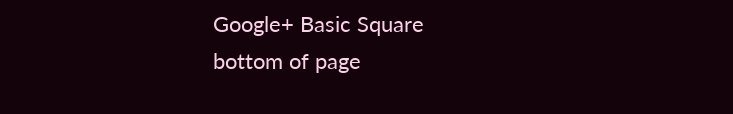Google+ Basic Square
bottom of page